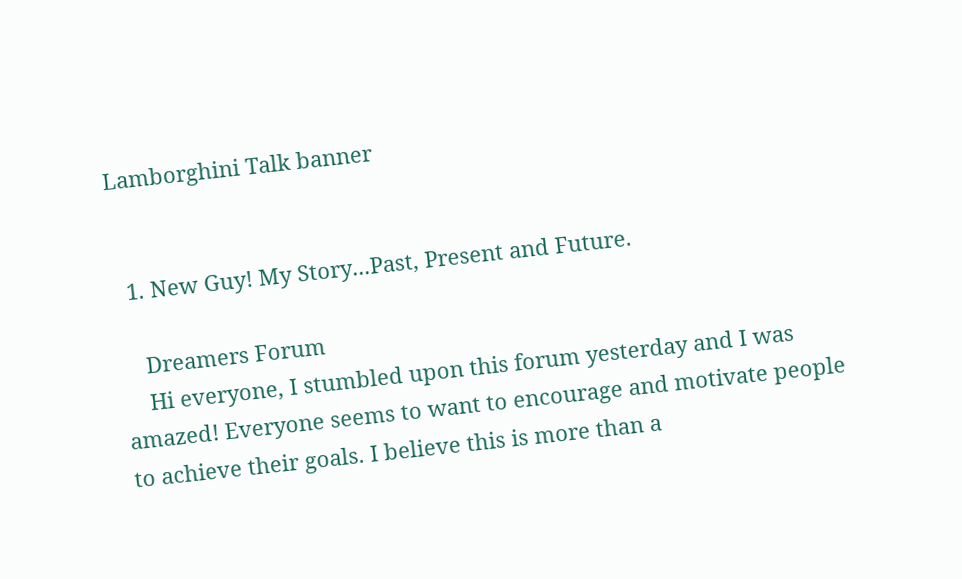Lamborghini Talk banner


  1. New Guy! My Story...Past, Present and Future.

    Dreamers Forum
    Hi everyone, I stumbled upon this forum yesterday and I was amazed! Everyone seems to want to encourage and motivate people to achieve their goals. I believe this is more than a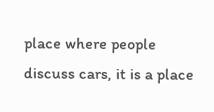place where people discuss cars, it is a place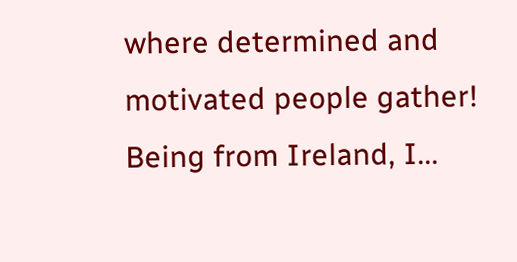where determined and motivated people gather! Being from Ireland, I...